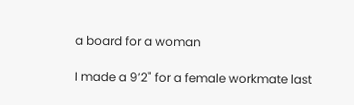a board for a woman

I made a 9’2" for a female workmate last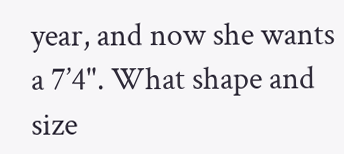year, and now she wants a 7’4". What shape and size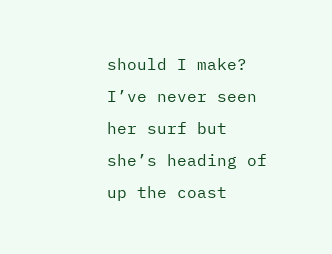should I make? I’ve never seen her surf but she’s heading of up the coast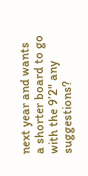next year and wants a shorter board to go with the 9’2" any suggestions?